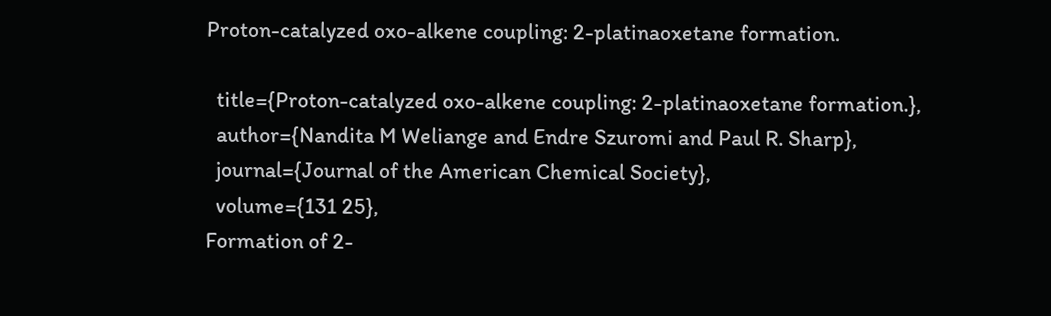Proton-catalyzed oxo-alkene coupling: 2-platinaoxetane formation.

  title={Proton-catalyzed oxo-alkene coupling: 2-platinaoxetane formation.},
  author={Nandita M Weliange and Endre Szuromi and Paul R. Sharp},
  journal={Journal of the American Chemical Society},
  volume={131 25},
Formation of 2-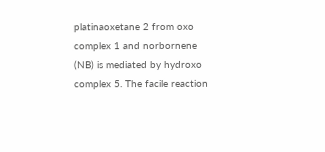platinaoxetane 2 from oxo complex 1 and norbornene (NB) is mediated by hydroxo complex 5. The facile reaction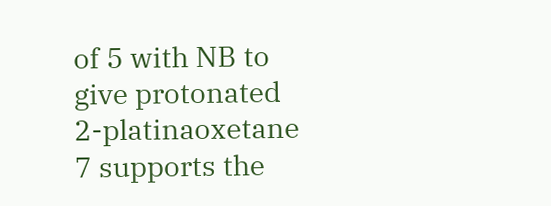of 5 with NB to give protonated 2-platinaoxetane 7 supports the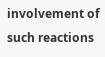involvement of such reactions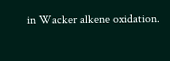in Wacker alkene oxidation.